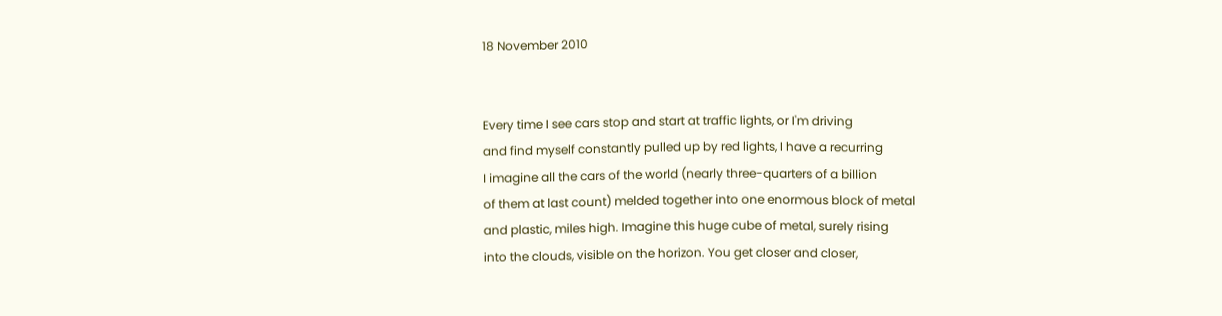18 November 2010


Every time I see cars stop and start at traffic lights, or I'm driving
and find myself constantly pulled up by red lights, I have a recurring
I imagine all the cars of the world (nearly three-quarters of a billion
of them at last count) melded together into one enormous block of metal
and plastic, miles high. Imagine this huge cube of metal, surely rising
into the clouds, visible on the horizon. You get closer and closer,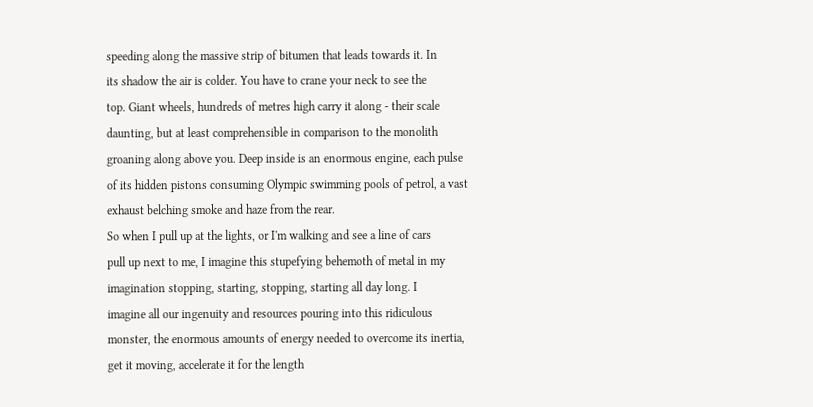speeding along the massive strip of bitumen that leads towards it. In
its shadow the air is colder. You have to crane your neck to see the
top. Giant wheels, hundreds of metres high carry it along - their scale
daunting, but at least comprehensible in comparison to the monolith
groaning along above you. Deep inside is an enormous engine, each pulse
of its hidden pistons consuming Olympic swimming pools of petrol, a vast
exhaust belching smoke and haze from the rear.
So when I pull up at the lights, or I'm walking and see a line of cars
pull up next to me, I imagine this stupefying behemoth of metal in my
imagination stopping, starting, stopping, starting all day long. I
imagine all our ingenuity and resources pouring into this ridiculous
monster, the enormous amounts of energy needed to overcome its inertia,
get it moving, accelerate it for the length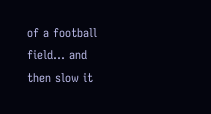of a football field... and
then slow it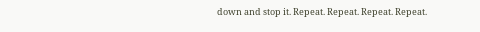down and stop it. Repeat. Repeat. Repeat. Repeat.